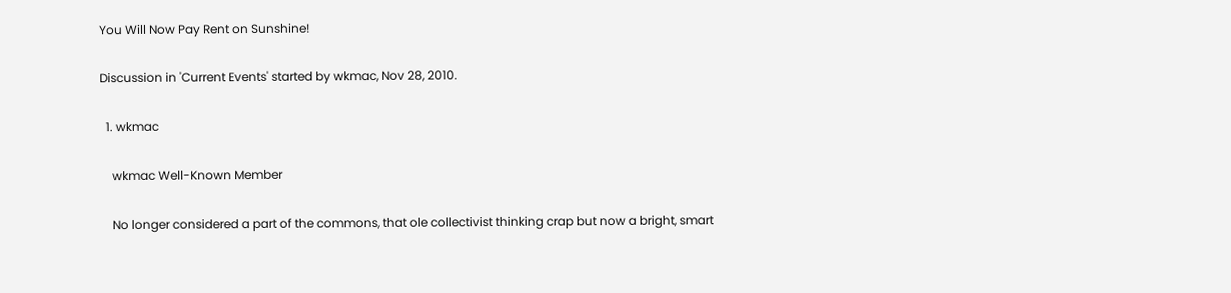You Will Now Pay Rent on Sunshine!

Discussion in 'Current Events' started by wkmac, Nov 28, 2010.

  1. wkmac

    wkmac Well-Known Member

    No longer considered a part of the commons, that ole collectivist thinking crap but now a bright, smart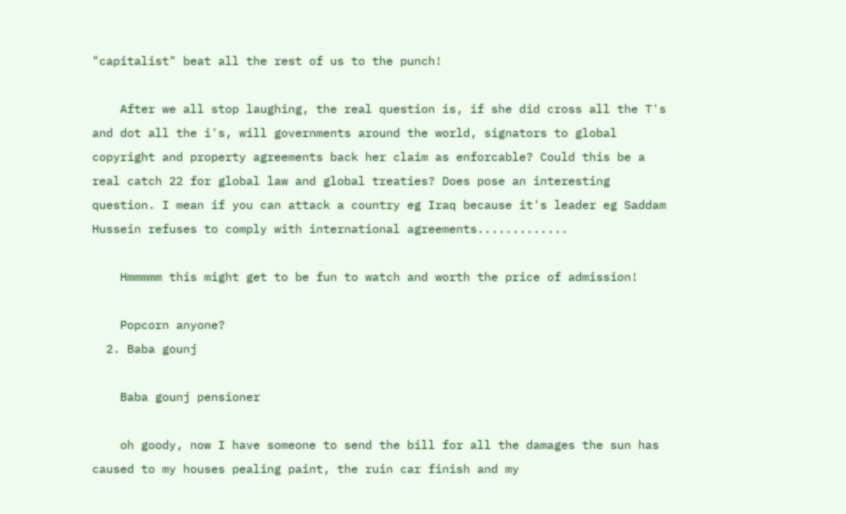"capitalist" beat all the rest of us to the punch!

    After we all stop laughing, the real question is, if she did cross all the T's and dot all the i's, will governments around the world, signators to global copyright and property agreements back her claim as enforcable? Could this be a real catch 22 for global law and global treaties? Does pose an interesting question. I mean if you can attack a country eg Iraq because it's leader eg Saddam Hussein refuses to comply with international agreements.............

    Hmmmmm this might get to be fun to watch and worth the price of admission!

    Popcorn anyone?
  2. Baba gounj

    Baba gounj pensioner

    oh goody, now I have someone to send the bill for all the damages the sun has caused to my houses pealing paint, the ruin car finish and my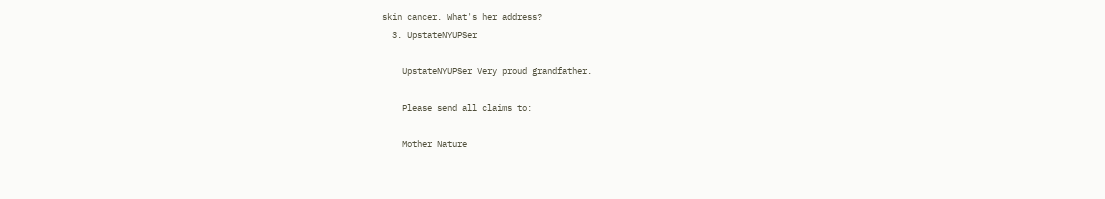skin cancer. What's her address?
  3. UpstateNYUPSer

    UpstateNYUPSer Very proud grandfather.

    Please send all claims to:

    Mother Nature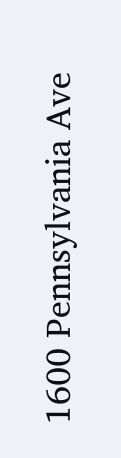1600 Pennsylvania Ave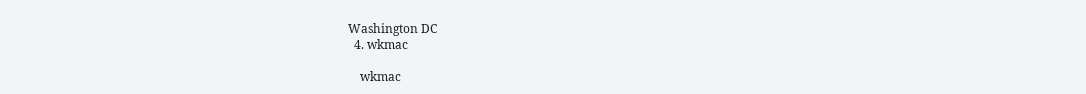Washington DC
  4. wkmac

    wkmac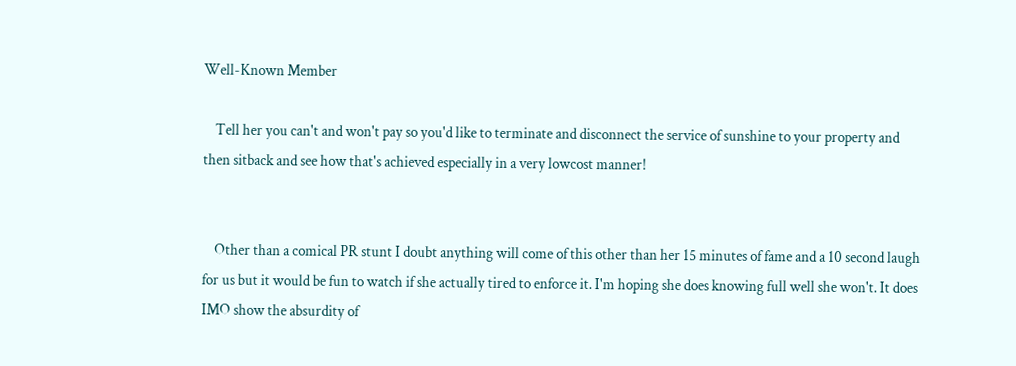Well-Known Member

    Tell her you can't and won't pay so you'd like to terminate and disconnect the service of sunshine to your property and then sitback and see how that's achieved especially in a very lowcost manner!


    Other than a comical PR stunt I doubt anything will come of this other than her 15 minutes of fame and a 10 second laugh for us but it would be fun to watch if she actually tired to enforce it. I'm hoping she does knowing full well she won't. It does IMO show the absurdity of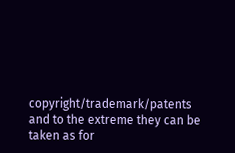copyright/trademark/patents and to the extreme they can be taken as for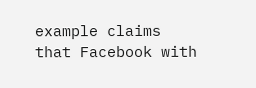example claims that Facebook with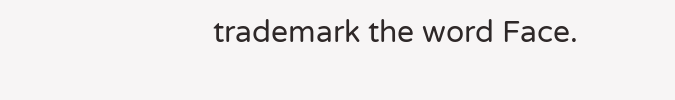trademark the word Face.